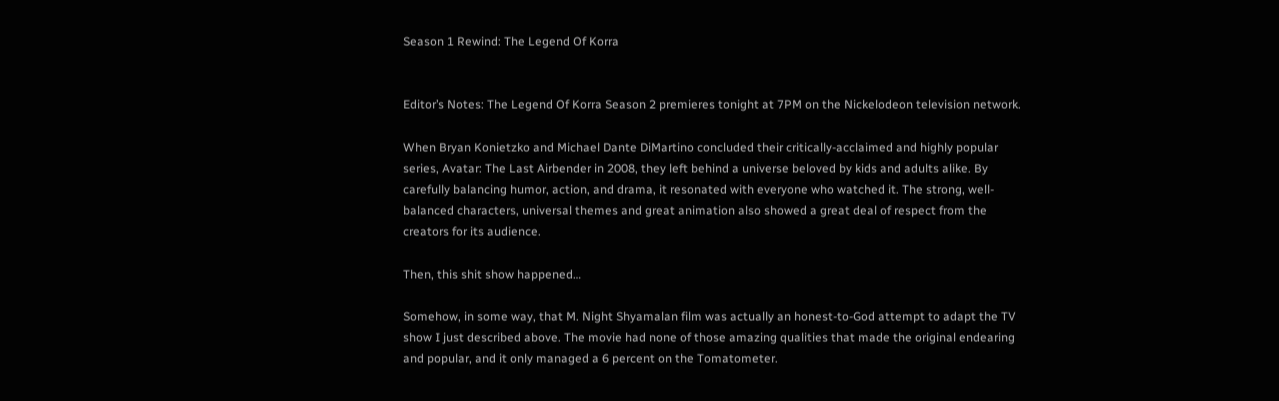Season 1 Rewind: The Legend Of Korra


Editor’s Notes: The Legend Of Korra Season 2 premieres tonight at 7PM on the Nickelodeon television network.

When Bryan Konietzko and Michael Dante DiMartino concluded their critically-acclaimed and highly popular series, Avatar: The Last Airbender in 2008, they left behind a universe beloved by kids and adults alike. By carefully balancing humor, action, and drama, it resonated with everyone who watched it. The strong, well-balanced characters, universal themes and great animation also showed a great deal of respect from the creators for its audience.

Then, this shit show happened…

Somehow, in some way, that M. Night Shyamalan film was actually an honest-to-God attempt to adapt the TV show I just described above. The movie had none of those amazing qualities that made the original endearing and popular, and it only managed a 6 percent on the Tomatometer.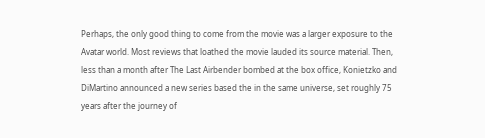Perhaps, the only good thing to come from the movie was a larger exposure to the Avatar world. Most reviews that loathed the movie lauded its source material. Then, less than a month after The Last Airbender bombed at the box office, Konietzko and DiMartino announced a new series based the in the same universe, set roughly 75 years after the journey of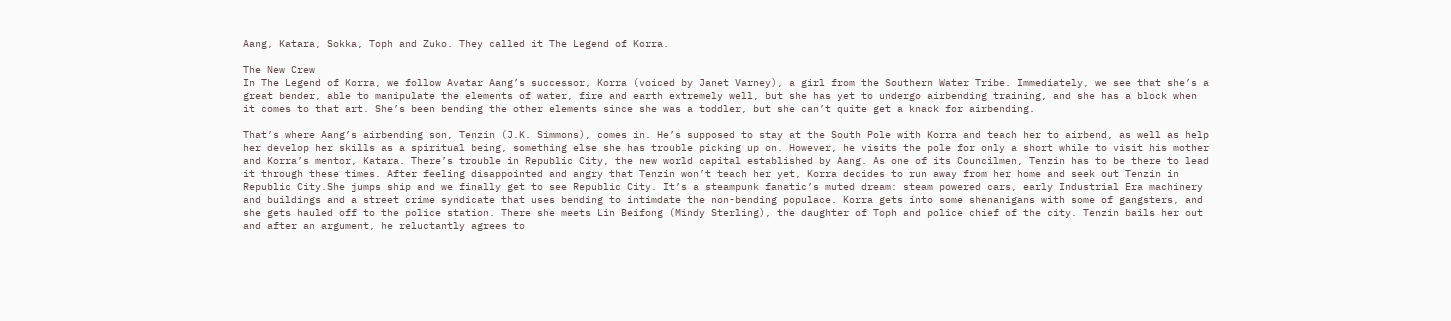Aang, Katara, Sokka, Toph and Zuko. They called it The Legend of Korra.

The New Crew
In The Legend of Korra, we follow Avatar Aang’s successor, Korra (voiced by Janet Varney), a girl from the Southern Water Tribe. Immediately, we see that she’s a great bender, able to manipulate the elements of water, fire and earth extremely well, but she has yet to undergo airbending training, and she has a block when it comes to that art. She’s been bending the other elements since she was a toddler, but she can’t quite get a knack for airbending.

That’s where Aang’s airbending son, Tenzin (J.K. Simmons), comes in. He’s supposed to stay at the South Pole with Korra and teach her to airbend, as well as help her develop her skills as a spiritual being, something else she has trouble picking up on. However, he visits the pole for only a short while to visit his mother and Korra’s mentor, Katara. There’s trouble in Republic City, the new world capital established by Aang. As one of its Councilmen, Tenzin has to be there to lead it through these times. After feeling disappointed and angry that Tenzin won’t teach her yet, Korra decides to run away from her home and seek out Tenzin in Republic City.She jumps ship and we finally get to see Republic City. It’s a steampunk fanatic’s muted dream: steam powered cars, early Industrial Era machinery and buildings and a street crime syndicate that uses bending to intimdate the non-bending populace. Korra gets into some shenanigans with some of gangsters, and she gets hauled off to the police station. There she meets Lin Beifong (Mindy Sterling), the daughter of Toph and police chief of the city. Tenzin bails her out and after an argument, he reluctantly agrees to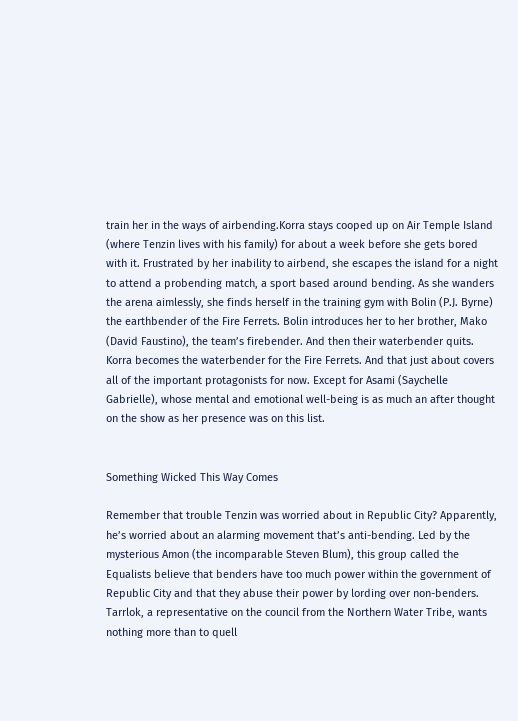train her in the ways of airbending.Korra stays cooped up on Air Temple Island (where Tenzin lives with his family) for about a week before she gets bored with it. Frustrated by her inability to airbend, she escapes the island for a night to attend a probending match, a sport based around bending. As she wanders the arena aimlessly, she finds herself in the training gym with Bolin (P.J. Byrne) the earthbender of the Fire Ferrets. Bolin introduces her to her brother, Mako (David Faustino), the team’s firebender. And then their waterbender quits. Korra becomes the waterbender for the Fire Ferrets. And that just about covers all of the important protagonists for now. Except for Asami (Saychelle Gabrielle), whose mental and emotional well-being is as much an after thought on the show as her presence was on this list.


Something Wicked This Way Comes

Remember that trouble Tenzin was worried about in Republic City? Apparently, he’s worried about an alarming movement that’s anti-bending. Led by the mysterious Amon (the incomparable Steven Blum), this group called the Equalists believe that benders have too much power within the government of Republic City and that they abuse their power by lording over non-benders. Tarrlok, a representative on the council from the Northern Water Tribe, wants nothing more than to quell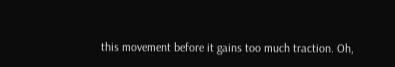this movement before it gains too much traction. Oh,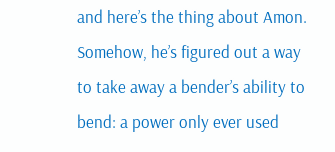and here’s the thing about Amon. Somehow, he’s figured out a way to take away a bender’s ability to bend: a power only ever used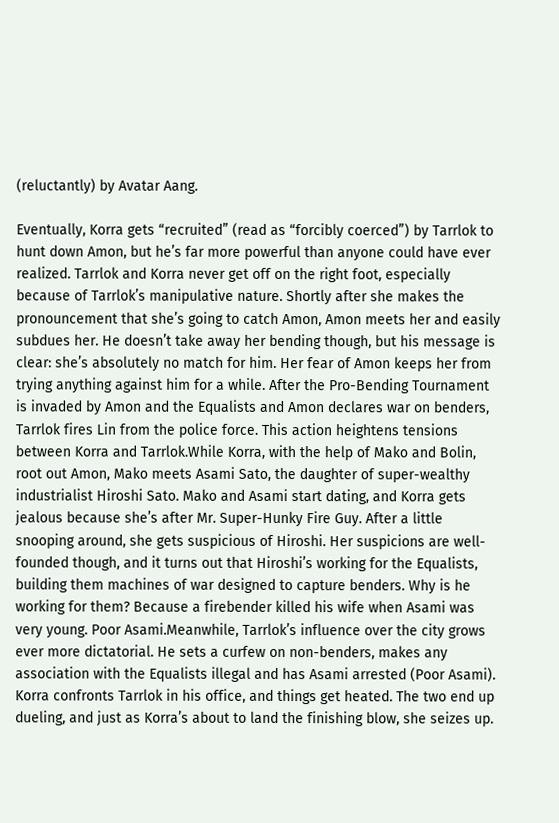(reluctantly) by Avatar Aang.

Eventually, Korra gets “recruited” (read as “forcibly coerced”) by Tarrlok to hunt down Amon, but he’s far more powerful than anyone could have ever realized. Tarrlok and Korra never get off on the right foot, especially because of Tarrlok’s manipulative nature. Shortly after she makes the pronouncement that she’s going to catch Amon, Amon meets her and easily subdues her. He doesn’t take away her bending though, but his message is clear: she’s absolutely no match for him. Her fear of Amon keeps her from trying anything against him for a while. After the Pro-Bending Tournament is invaded by Amon and the Equalists and Amon declares war on benders, Tarrlok fires Lin from the police force. This action heightens tensions between Korra and Tarrlok.While Korra, with the help of Mako and Bolin, root out Amon, Mako meets Asami Sato, the daughter of super-wealthy industrialist Hiroshi Sato. Mako and Asami start dating, and Korra gets jealous because she’s after Mr. Super-Hunky Fire Guy. After a little snooping around, she gets suspicious of Hiroshi. Her suspicions are well-founded though, and it turns out that Hiroshi’s working for the Equalists, building them machines of war designed to capture benders. Why is he working for them? Because a firebender killed his wife when Asami was very young. Poor Asami.Meanwhile, Tarrlok’s influence over the city grows ever more dictatorial. He sets a curfew on non-benders, makes any association with the Equalists illegal and has Asami arrested (Poor Asami). Korra confronts Tarrlok in his office, and things get heated. The two end up dueling, and just as Korra’s about to land the finishing blow, she seizes up.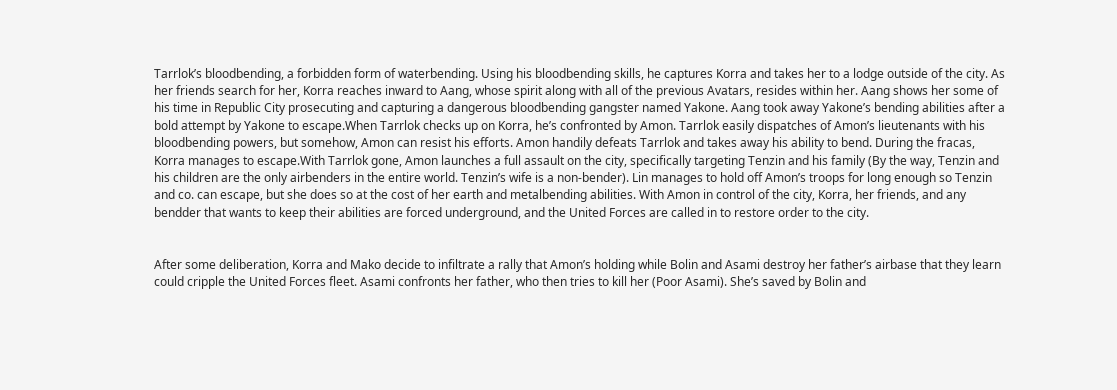Tarrlok’s bloodbending, a forbidden form of waterbending. Using his bloodbending skills, he captures Korra and takes her to a lodge outside of the city. As her friends search for her, Korra reaches inward to Aang, whose spirit along with all of the previous Avatars, resides within her. Aang shows her some of his time in Republic City prosecuting and capturing a dangerous bloodbending gangster named Yakone. Aang took away Yakone’s bending abilities after a bold attempt by Yakone to escape.When Tarrlok checks up on Korra, he’s confronted by Amon. Tarrlok easily dispatches of Amon’s lieutenants with his bloodbending powers, but somehow, Amon can resist his efforts. Amon handily defeats Tarrlok and takes away his ability to bend. During the fracas, Korra manages to escape.With Tarrlok gone, Amon launches a full assault on the city, specifically targeting Tenzin and his family (By the way, Tenzin and his children are the only airbenders in the entire world. Tenzin’s wife is a non-bender). Lin manages to hold off Amon’s troops for long enough so Tenzin and co. can escape, but she does so at the cost of her earth and metalbending abilities. With Amon in control of the city, Korra, her friends, and any bendder that wants to keep their abilities are forced underground, and the United Forces are called in to restore order to the city.


After some deliberation, Korra and Mako decide to infiltrate a rally that Amon’s holding while Bolin and Asami destroy her father’s airbase that they learn could cripple the United Forces fleet. Asami confronts her father, who then tries to kill her (Poor Asami). She’s saved by Bolin and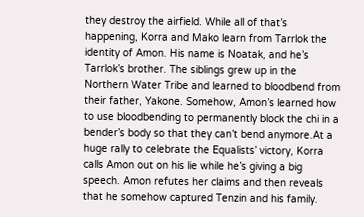they destroy the airfield. While all of that’s happening, Korra and Mako learn from Tarrlok the identity of Amon. His name is Noatak, and he’s Tarrlok’s brother. The siblings grew up in the Northern Water Tribe and learned to bloodbend from their father, Yakone. Somehow, Amon’s learned how to use bloodbending to permanently block the chi in a bender’s body so that they can’t bend anymore.At a huge rally to celebrate the Equalists’ victory, Korra calls Amon out on his lie while he’s giving a big speech. Amon refutes her claims and then reveals that he somehow captured Tenzin and his family.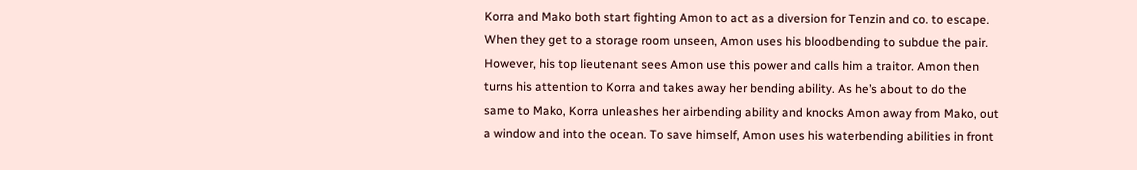Korra and Mako both start fighting Amon to act as a diversion for Tenzin and co. to escape. When they get to a storage room unseen, Amon uses his bloodbending to subdue the pair. However, his top lieutenant sees Amon use this power and calls him a traitor. Amon then turns his attention to Korra and takes away her bending ability. As he’s about to do the same to Mako, Korra unleashes her airbending ability and knocks Amon away from Mako, out a window and into the ocean. To save himself, Amon uses his waterbending abilities in front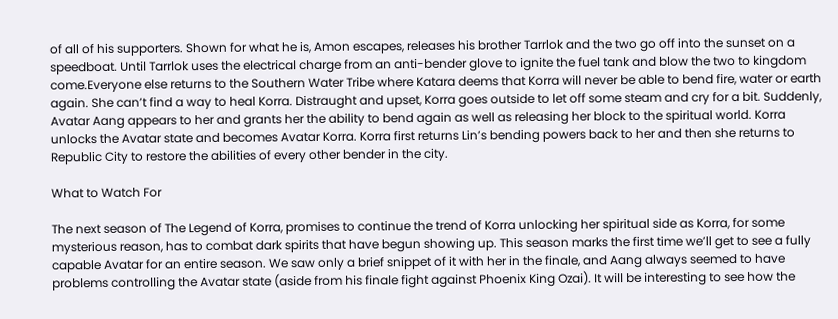of all of his supporters. Shown for what he is, Amon escapes, releases his brother Tarrlok and the two go off into the sunset on a speedboat. Until Tarrlok uses the electrical charge from an anti-bender glove to ignite the fuel tank and blow the two to kingdom come.Everyone else returns to the Southern Water Tribe where Katara deems that Korra will never be able to bend fire, water or earth again. She can’t find a way to heal Korra. Distraught and upset, Korra goes outside to let off some steam and cry for a bit. Suddenly, Avatar Aang appears to her and grants her the ability to bend again as well as releasing her block to the spiritual world. Korra unlocks the Avatar state and becomes Avatar Korra. Korra first returns Lin’s bending powers back to her and then she returns to Republic City to restore the abilities of every other bender in the city.

What to Watch For

The next season of The Legend of Korra, promises to continue the trend of Korra unlocking her spiritual side as Korra, for some mysterious reason, has to combat dark spirits that have begun showing up. This season marks the first time we’ll get to see a fully capable Avatar for an entire season. We saw only a brief snippet of it with her in the finale, and Aang always seemed to have problems controlling the Avatar state (aside from his finale fight against Phoenix King Ozai). It will be interesting to see how the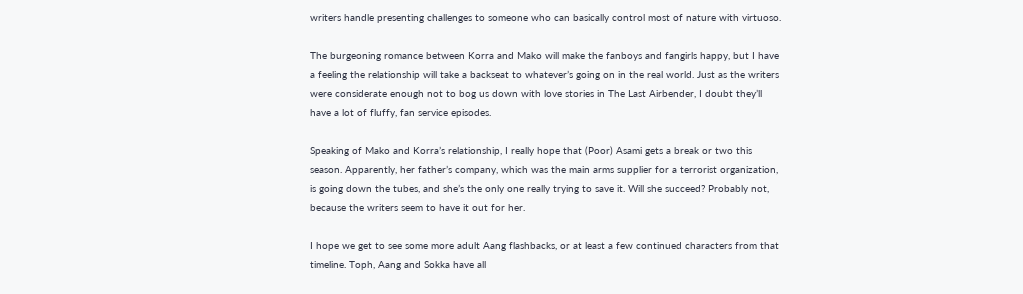writers handle presenting challenges to someone who can basically control most of nature with virtuoso.

The burgeoning romance between Korra and Mako will make the fanboys and fangirls happy, but I have a feeling the relationship will take a backseat to whatever’s going on in the real world. Just as the writers were considerate enough not to bog us down with love stories in The Last Airbender, I doubt they’ll have a lot of fluffy, fan service episodes.

Speaking of Mako and Korra’s relationship, I really hope that (Poor) Asami gets a break or two this season. Apparently, her father’s company, which was the main arms supplier for a terrorist organization, is going down the tubes, and she’s the only one really trying to save it. Will she succeed? Probably not, because the writers seem to have it out for her.

I hope we get to see some more adult Aang flashbacks, or at least a few continued characters from that timeline. Toph, Aang and Sokka have all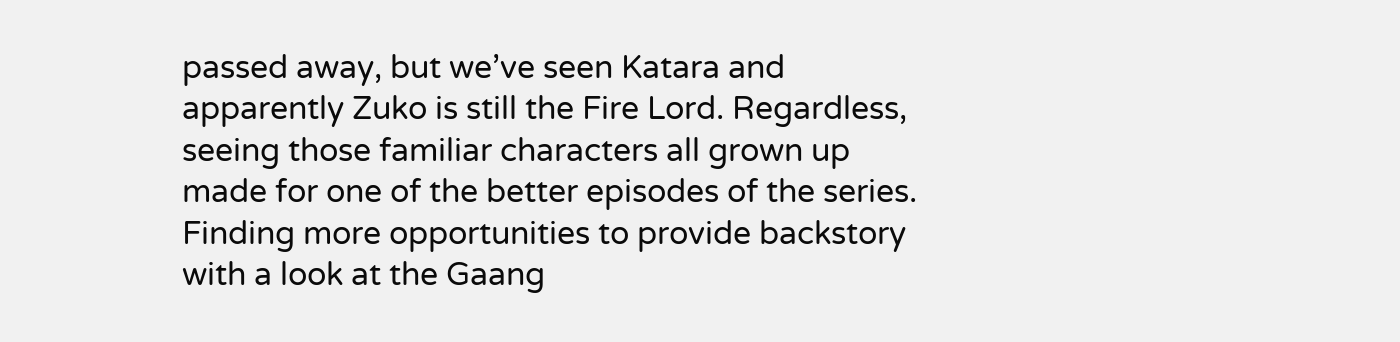passed away, but we’ve seen Katara and apparently Zuko is still the Fire Lord. Regardless, seeing those familiar characters all grown up made for one of the better episodes of the series. Finding more opportunities to provide backstory with a look at the Gaang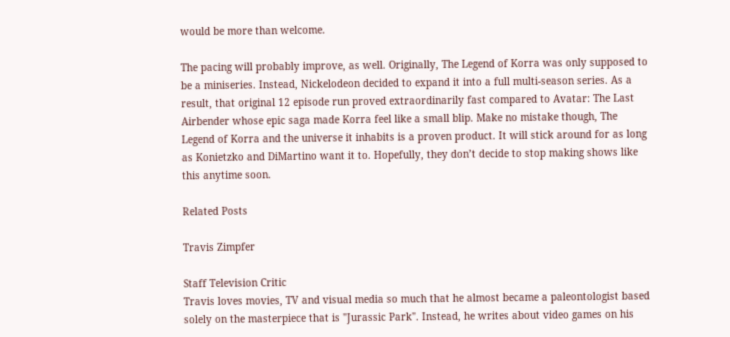would be more than welcome.

The pacing will probably improve, as well. Originally, The Legend of Korra was only supposed to be a miniseries. Instead, Nickelodeon decided to expand it into a full multi-season series. As a result, that original 12 episode run proved extraordinarily fast compared to Avatar: The Last Airbender whose epic saga made Korra feel like a small blip. Make no mistake though, The Legend of Korra and the universe it inhabits is a proven product. It will stick around for as long as Konietzko and DiMartino want it to. Hopefully, they don’t decide to stop making shows like this anytime soon.

Related Posts

Travis Zimpfer

Staff Television Critic
Travis loves movies, TV and visual media so much that he almost became a paleontologist based solely on the masterpiece that is "Jurassic Park". Instead, he writes about video games on his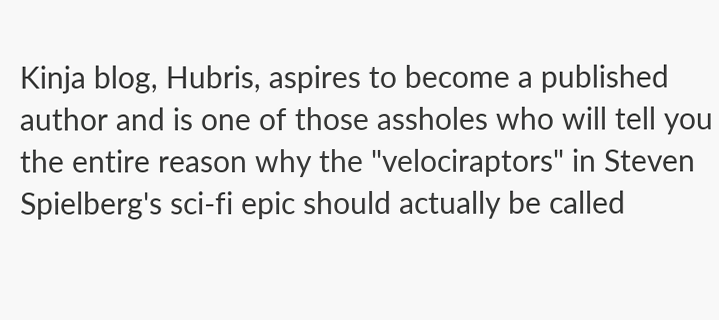Kinja blog, Hubris, aspires to become a published author and is one of those assholes who will tell you the entire reason why the "velociraptors" in Steven Spielberg's sci-fi epic should actually be called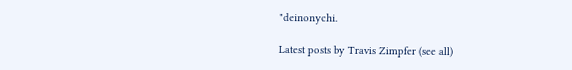"deinonychi.

Latest posts by Travis Zimpfer (see all)